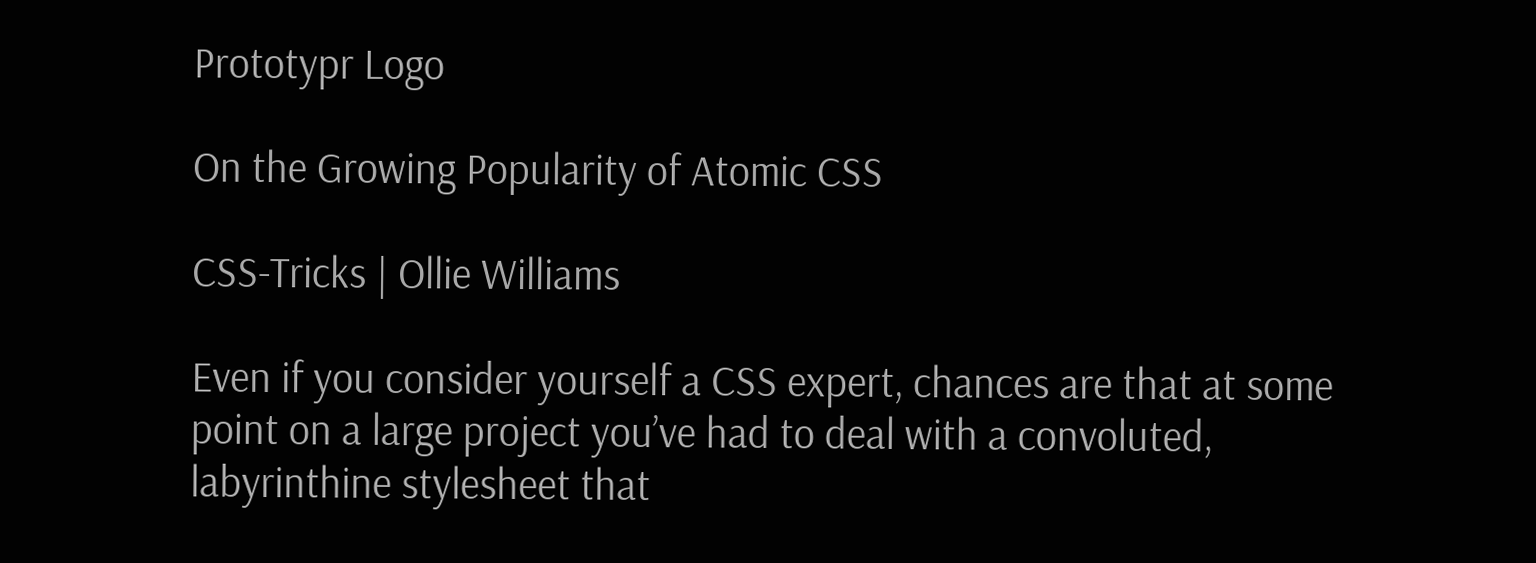Prototypr Logo

On the Growing Popularity of Atomic CSS

CSS-Tricks | Ollie Williams

Even if you consider yourself a CSS expert, chances are that at some point on a large project you’ve had to deal with a convoluted, labyrinthine stylesheet that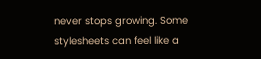never stops growing. Some stylesheets can feel like a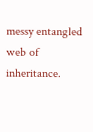messy entangled web of inheritance.